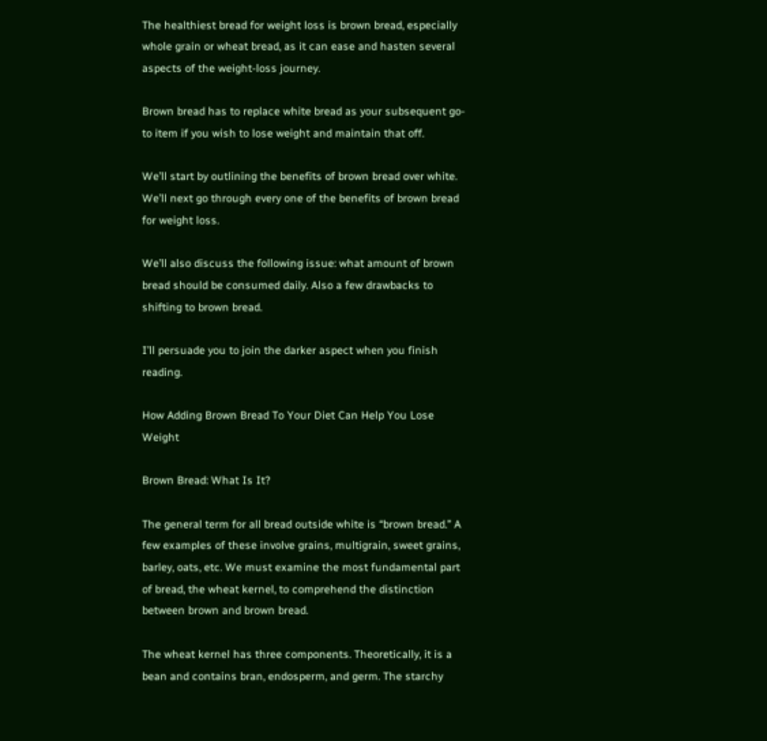The healthiest bread for weight loss is brown bread, especially whole grain or wheat bread, as it can ease and hasten several aspects of the weight-loss journey.

Brown bread has to replace white bread as your subsequent go-to item if you wish to lose weight and maintain that off.

We’ll start by outlining the benefits of brown bread over white. We’ll next go through every one of the benefits of brown bread for weight loss.

We’ll also discuss the following issue: what amount of brown bread should be consumed daily. Also a few drawbacks to shifting to brown bread.

I’ll persuade you to join the darker aspect when you finish reading.

How Adding Brown Bread To Your Diet Can Help You Lose Weight

Brown Bread: What Is It?

The general term for all bread outside white is “brown bread.” A few examples of these involve grains, multigrain, sweet grains, barley, oats, etc. We must examine the most fundamental part of bread, the wheat kernel, to comprehend the distinction between brown and brown bread.

The wheat kernel has three components. Theoretically, it is a bean and contains bran, endosperm, and germ. The starchy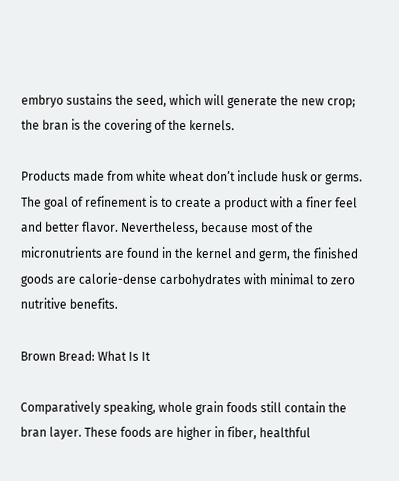embryo sustains the seed, which will generate the new crop; the bran is the covering of the kernels.

Products made from white wheat don’t include husk or germs. The goal of refinement is to create a product with a finer feel and better flavor. Nevertheless, because most of the micronutrients are found in the kernel and germ, the finished goods are calorie-dense carbohydrates with minimal to zero nutritive benefits.

Brown Bread: What Is It

Comparatively speaking, whole grain foods still contain the bran layer. These foods are higher in fiber, healthful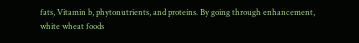fats, Vitamin b, phytonutrients, and proteins. By going through enhancement, white wheat foods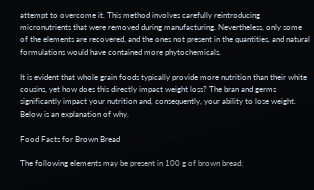attempt to overcome it. This method involves carefully reintroducing micronutrients that were removed during manufacturing. Nevertheless, only some of the elements are recovered, and the ones not present in the quantities, and natural formulations would have contained more phytochemicals.

It is evident that whole grain foods typically provide more nutrition than their white cousins, yet how does this directly impact weight loss? The bran and germs significantly impact your nutrition and, consequently, your ability to lose weight. Below is an explanation of why.

Food Facts for Brown Bread

The following elements may be present in 100 g of brown bread: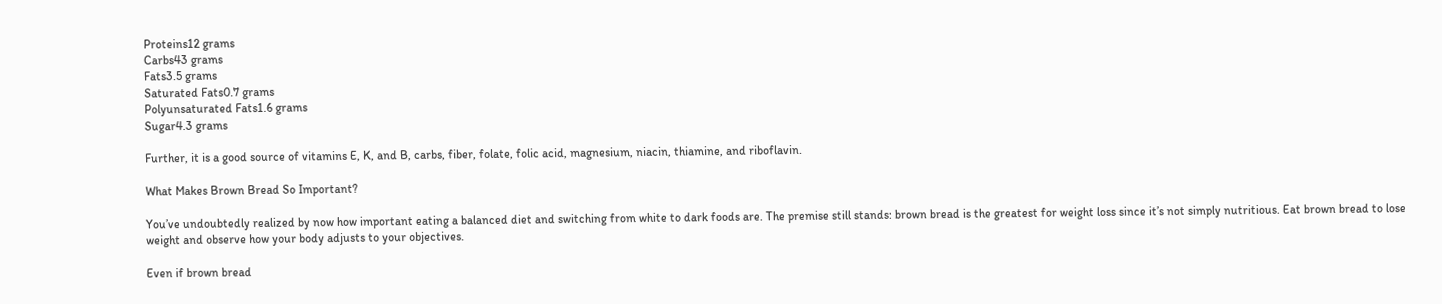Proteins12 grams
Carbs43 grams
Fats3.5 grams
Saturated Fats0.7 grams
Polyunsaturated Fats1.6 grams
Sugar4.3 grams

Further, it is a good source of vitamins E, K, and B, carbs, fiber, folate, folic acid, magnesium, niacin, thiamine, and riboflavin.

What Makes Brown Bread So Important?

You’ve undoubtedly realized by now how important eating a balanced diet and switching from white to dark foods are. The premise still stands: brown bread is the greatest for weight loss since it’s not simply nutritious. Eat brown bread to lose weight and observe how your body adjusts to your objectives.

Even if brown bread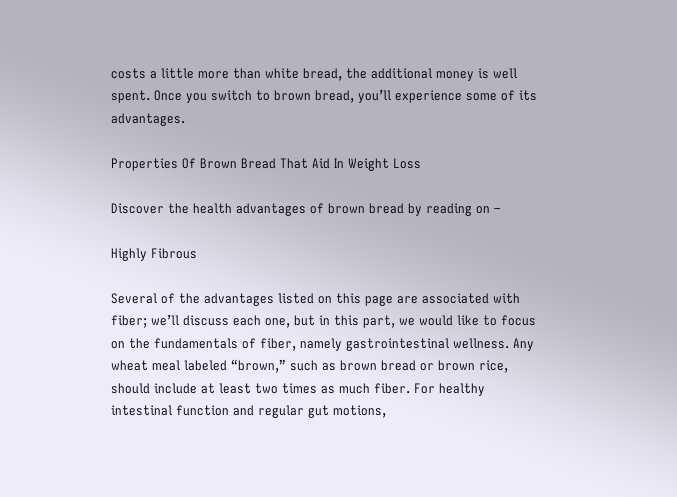costs a little more than white bread, the additional money is well spent. Once you switch to brown bread, you’ll experience some of its advantages.

Properties Of Brown Bread That Aid In Weight Loss

Discover the health advantages of brown bread by reading on –

Highly Fibrous

Several of the advantages listed on this page are associated with fiber; we’ll discuss each one, but in this part, we would like to focus on the fundamentals of fiber, namely gastrointestinal wellness. Any wheat meal labeled “brown,” such as brown bread or brown rice, should include at least two times as much fiber. For healthy intestinal function and regular gut motions,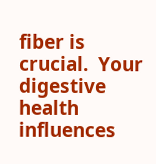fiber is crucial.  Your digestive health influences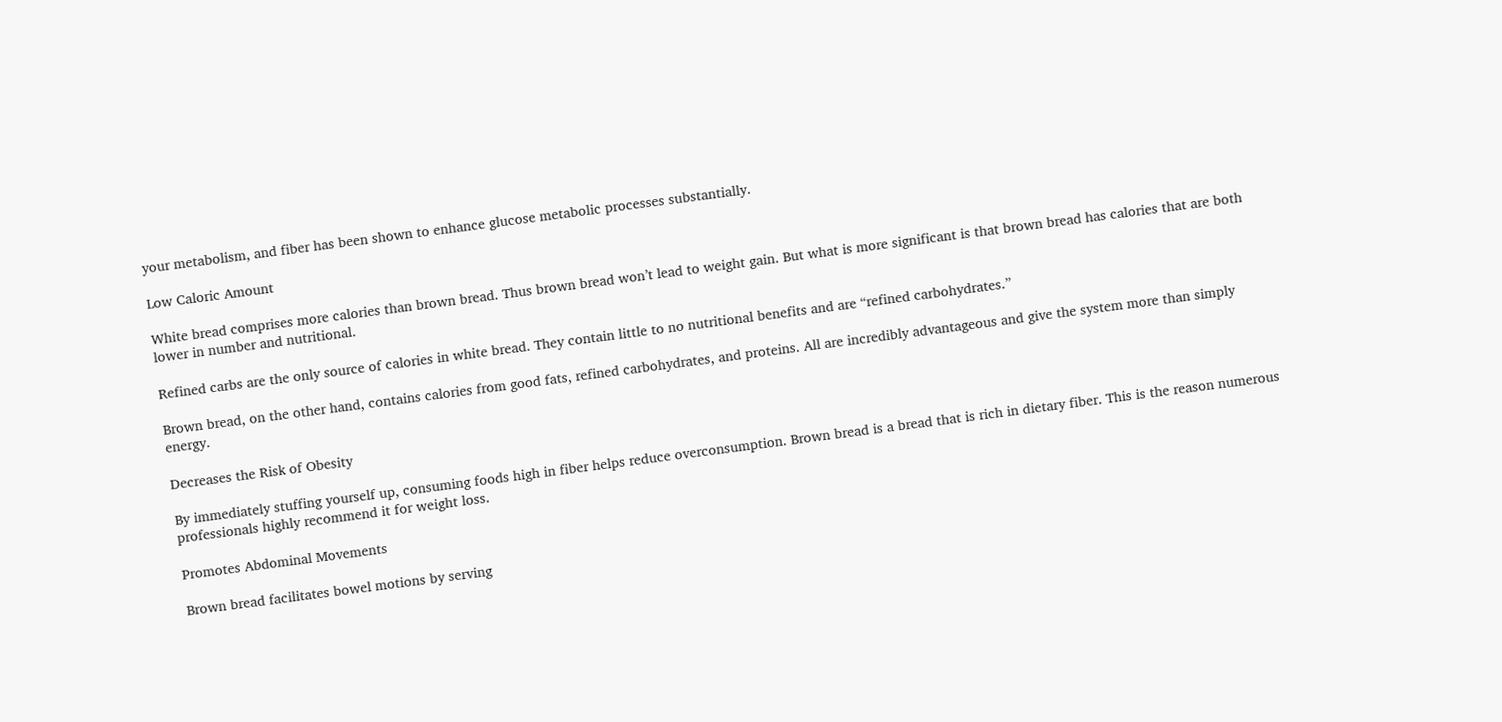your metabolism, and fiber has been shown to enhance glucose metabolic processes substantially.

Low Caloric Amount

White bread comprises more calories than brown bread. Thus brown bread won’t lead to weight gain. But what is more significant is that brown bread has calories that are both lower in number and nutritional.

Refined carbs are the only source of calories in white bread. They contain little to no nutritional benefits and are “refined carbohydrates.”

Brown bread, on the other hand, contains calories from good fats, refined carbohydrates, and proteins. All are incredibly advantageous and give the system more than simply energy.

Decreases the Risk of Obesity

By immediately stuffing yourself up, consuming foods high in fiber helps reduce overconsumption. Brown bread is a bread that is rich in dietary fiber. This is the reason numerous professionals highly recommend it for weight loss.

Promotes Abdominal Movements

Brown bread facilitates bowel motions by serving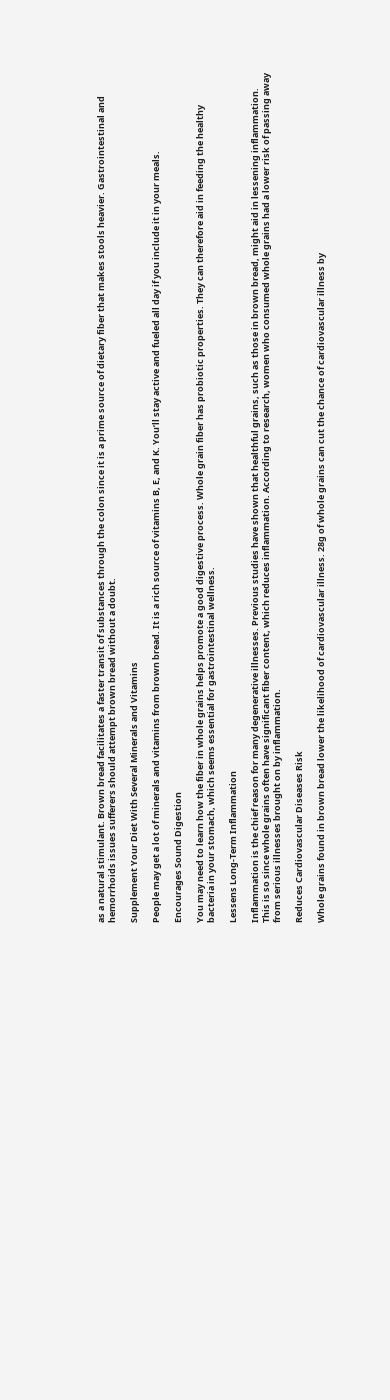as a natural stimulant. Brown bread facilitates a faster transit of substances through the colon since it is a prime source of dietary fiber that makes stools heavier. Gastrointestinal and hemorrhoids issues sufferers should attempt brown bread without a doubt.

Supplement Your Diet With Several Minerals and Vitamins

People may get a lot of minerals and vitamins from brown bread. It is a rich source of vitamins B, E, and K. You’ll stay active and fueled all day if you include it in your meals.

Encourages Sound Digestion

You may need to learn how the fiber in whole grains helps promote a good digestive process. Whole grain fiber has probiotic properties. They can therefore aid in feeding the healthy bacteria in your stomach, which seems essential for gastrointestinal wellness.

Lessens Long-Term Inflammation

Inflammation is the chief reason for many degenerative illnesses. Previous studies have shown that healthful grains, such as those in brown bread, might aid in lessening inflammation. This is so since whole grains often have significant fiber content, which reduces inflammation. According to research, women who consumed whole grains had a lower risk of passing away from serious illnesses brought on by inflammation.

Reduces Cardiovascular Diseases Risk

Whole grains found in brown bread lower the likelihood of cardiovascular illness. 28g of whole grains can cut the chance of cardiovascular illness by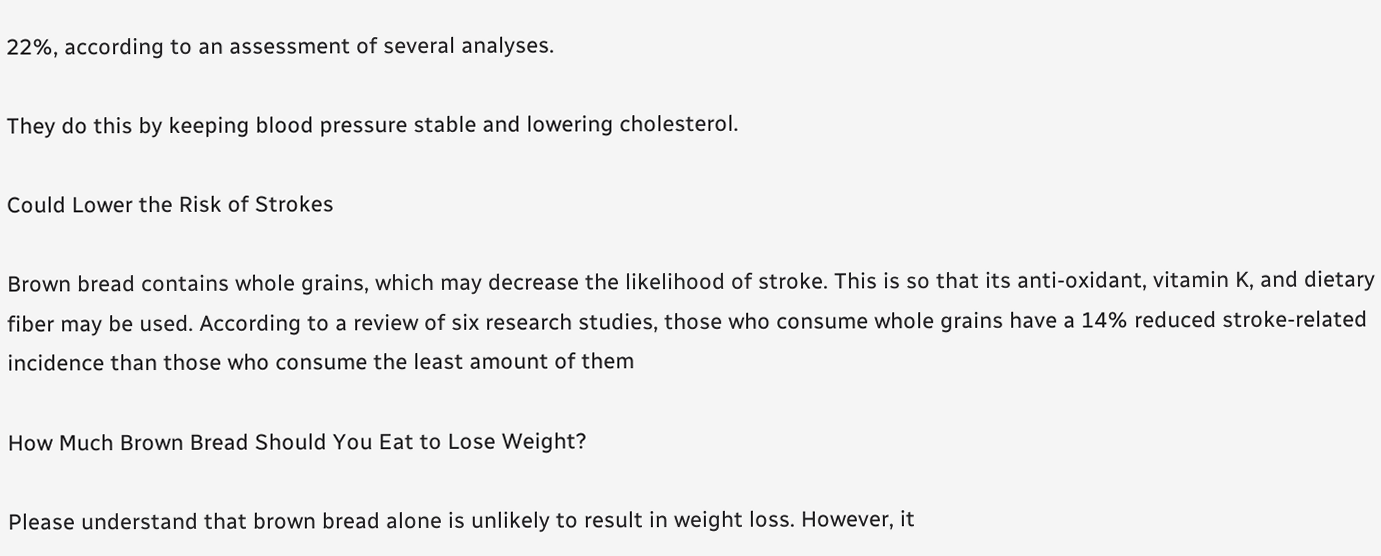22%, according to an assessment of several analyses.

They do this by keeping blood pressure stable and lowering cholesterol.

Could Lower the Risk of Strokes

Brown bread contains whole grains, which may decrease the likelihood of stroke. This is so that its anti-oxidant, vitamin K, and dietary fiber may be used. According to a review of six research studies, those who consume whole grains have a 14% reduced stroke-related incidence than those who consume the least amount of them

How Much Brown Bread Should You Eat to Lose Weight?

Please understand that brown bread alone is unlikely to result in weight loss. However, it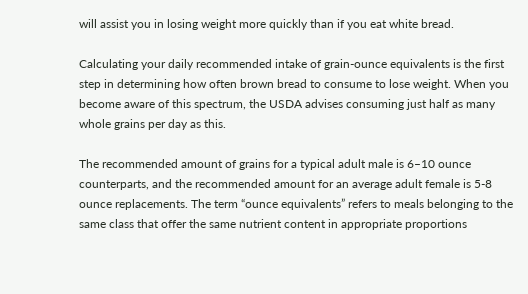will assist you in losing weight more quickly than if you eat white bread.

Calculating your daily recommended intake of grain-ounce equivalents is the first step in determining how often brown bread to consume to lose weight. When you become aware of this spectrum, the USDA advises consuming just half as many whole grains per day as this.

The recommended amount of grains for a typical adult male is 6–10 ounce counterparts, and the recommended amount for an average adult female is 5-8 ounce replacements. The term “ounce equivalents” refers to meals belonging to the same class that offer the same nutrient content in appropriate proportions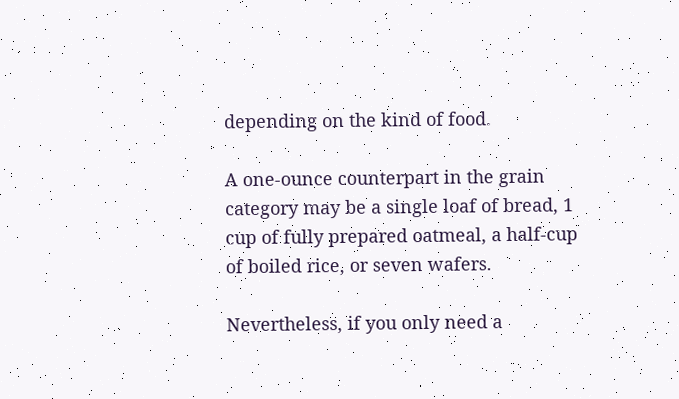depending on the kind of food.

A one-ounce counterpart in the grain category may be a single loaf of bread, 1 cup of fully prepared oatmeal, a half-cup of boiled rice, or seven wafers.

Nevertheless, if you only need a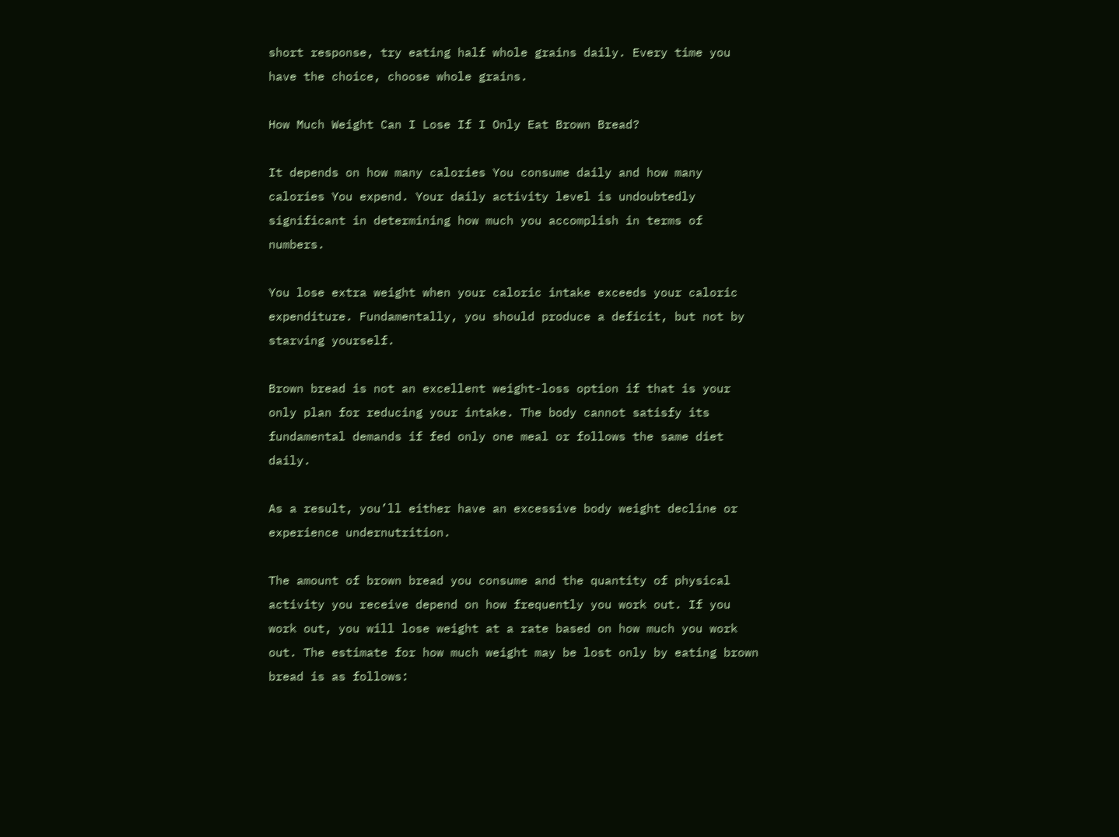short response, try eating half whole grains daily. Every time you have the choice, choose whole grains.

How Much Weight Can I Lose If I Only Eat Brown Bread?

It depends on how many calories You consume daily and how many calories You expend. Your daily activity level is undoubtedly significant in determining how much you accomplish in terms of numbers.

You lose extra weight when your caloric intake exceeds your caloric expenditure. Fundamentally, you should produce a deficit, but not by starving yourself.

Brown bread is not an excellent weight-loss option if that is your only plan for reducing your intake. The body cannot satisfy its fundamental demands if fed only one meal or follows the same diet daily.

As a result, you’ll either have an excessive body weight decline or experience undernutrition.

The amount of brown bread you consume and the quantity of physical activity you receive depend on how frequently you work out. If you work out, you will lose weight at a rate based on how much you work out. The estimate for how much weight may be lost only by eating brown bread is as follows: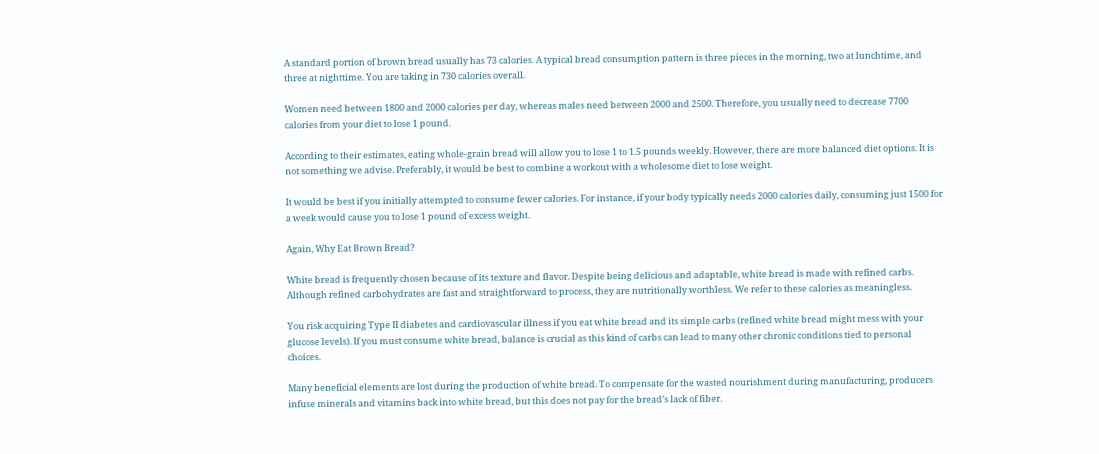A standard portion of brown bread usually has 73 calories. A typical bread consumption pattern is three pieces in the morning, two at lunchtime, and three at nighttime. You are taking in 730 calories overall.

Women need between 1800 and 2000 calories per day, whereas males need between 2000 and 2500. Therefore, you usually need to decrease 7700 calories from your diet to lose 1 pound.

According to their estimates, eating whole-grain bread will allow you to lose 1 to 1.5 pounds weekly. However, there are more balanced diet options. It is not something we advise. Preferably, it would be best to combine a workout with a wholesome diet to lose weight.

It would be best if you initially attempted to consume fewer calories. For instance, if your body typically needs 2000 calories daily, consuming just 1500 for a week would cause you to lose 1 pound of excess weight.

Again, Why Eat Brown Bread?

White bread is frequently chosen because of its texture and flavor. Despite being delicious and adaptable, white bread is made with refined carbs. Although refined carbohydrates are fast and straightforward to process, they are nutritionally worthless. We refer to these calories as meaningless.

You risk acquiring Type II diabetes and cardiovascular illness if you eat white bread and its simple carbs (refined white bread might mess with your glucose levels). If you must consume white bread, balance is crucial as this kind of carbs can lead to many other chronic conditions tied to personal choices.

Many beneficial elements are lost during the production of white bread. To compensate for the wasted nourishment during manufacturing, producers infuse minerals and vitamins back into white bread, but this does not pay for the bread’s lack of fiber.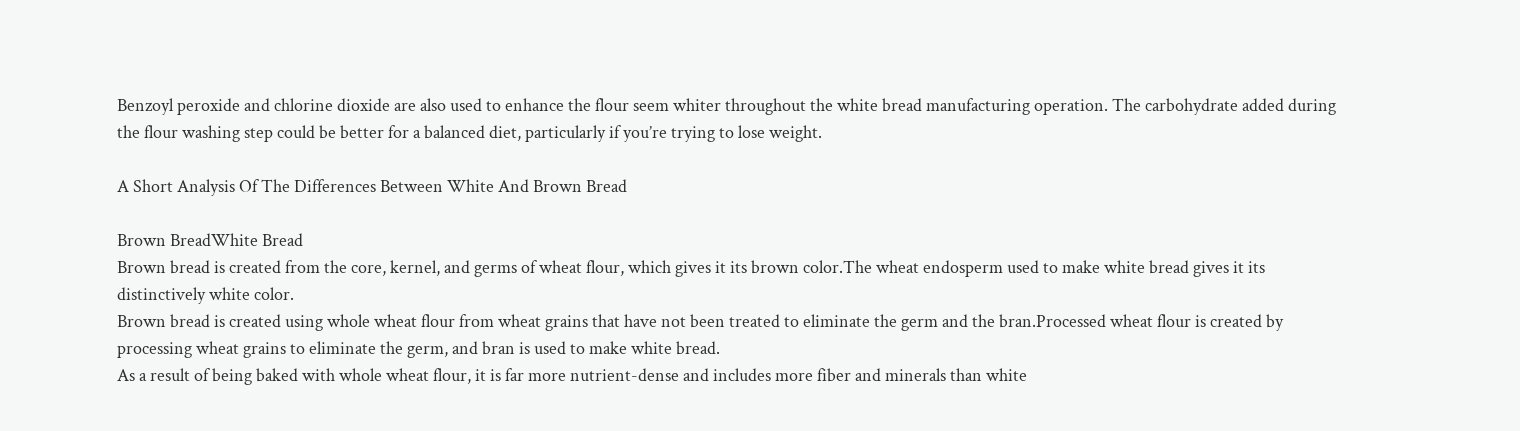Benzoyl peroxide and chlorine dioxide are also used to enhance the flour seem whiter throughout the white bread manufacturing operation. The carbohydrate added during the flour washing step could be better for a balanced diet, particularly if you’re trying to lose weight.

A Short Analysis Of The Differences Between White And Brown Bread

Brown BreadWhite Bread
Brown bread is created from the core, kernel, and germs of wheat flour, which gives it its brown color.The wheat endosperm used to make white bread gives it its distinctively white color.
Brown bread is created using whole wheat flour from wheat grains that have not been treated to eliminate the germ and the bran.Processed wheat flour is created by processing wheat grains to eliminate the germ, and bran is used to make white bread.
As a result of being baked with whole wheat flour, it is far more nutrient-dense and includes more fiber and minerals than white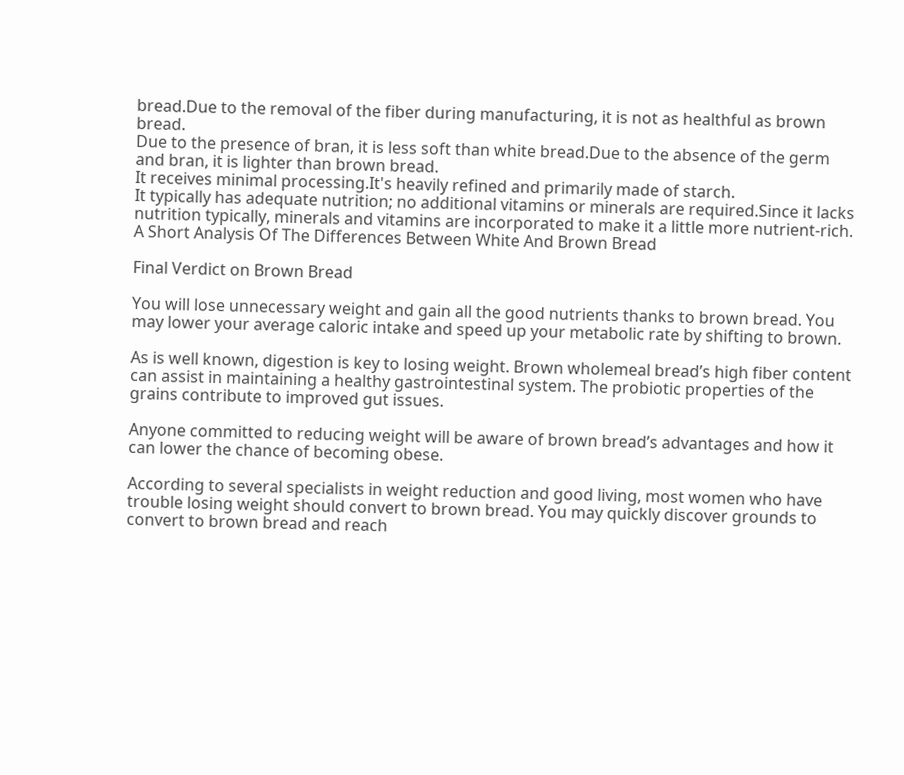bread.Due to the removal of the fiber during manufacturing, it is not as healthful as brown bread.
Due to the presence of bran, it is less soft than white bread.Due to the absence of the germ and bran, it is lighter than brown bread.
It receives minimal processing.It's heavily refined and primarily made of starch.
It typically has adequate nutrition; no additional vitamins or minerals are required.Since it lacks nutrition typically, minerals and vitamins are incorporated to make it a little more nutrient-rich.
A Short Analysis Of The Differences Between White And Brown Bread

Final Verdict on Brown Bread

You will lose unnecessary weight and gain all the good nutrients thanks to brown bread. You may lower your average caloric intake and speed up your metabolic rate by shifting to brown.

As is well known, digestion is key to losing weight. Brown wholemeal bread’s high fiber content can assist in maintaining a healthy gastrointestinal system. The probiotic properties of the grains contribute to improved gut issues.

Anyone committed to reducing weight will be aware of brown bread’s advantages and how it can lower the chance of becoming obese.

According to several specialists in weight reduction and good living, most women who have trouble losing weight should convert to brown bread. You may quickly discover grounds to convert to brown bread and reach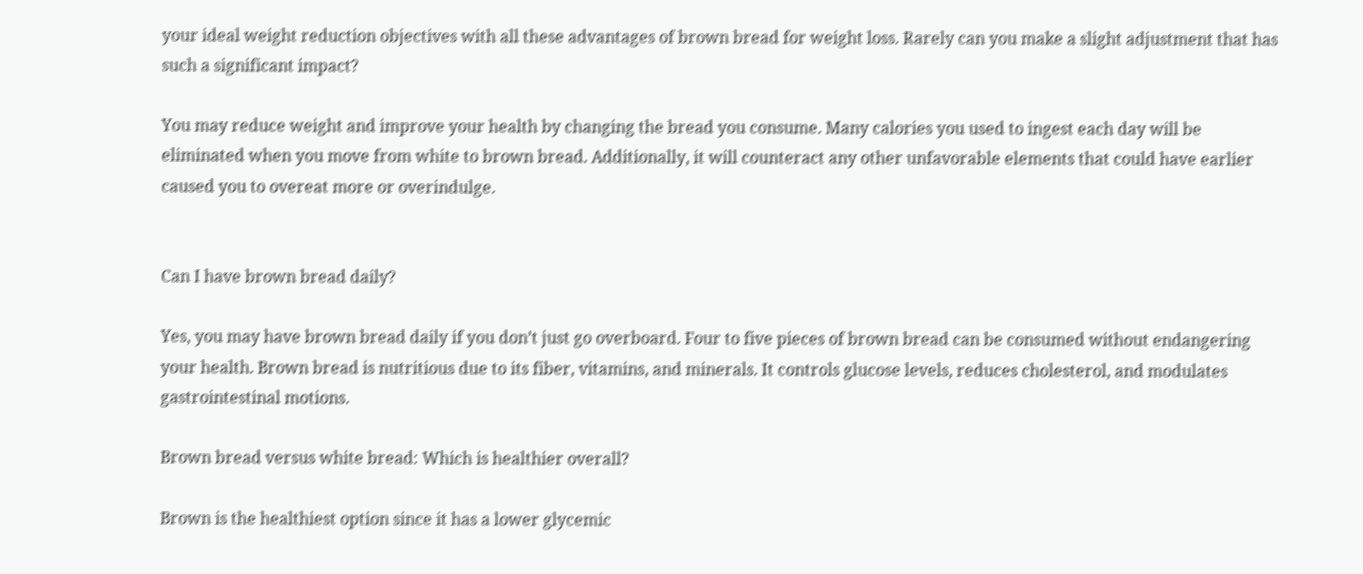your ideal weight reduction objectives with all these advantages of brown bread for weight loss. Rarely can you make a slight adjustment that has such a significant impact?

You may reduce weight and improve your health by changing the bread you consume. Many calories you used to ingest each day will be eliminated when you move from white to brown bread. Additionally, it will counteract any other unfavorable elements that could have earlier caused you to overeat more or overindulge.


Can I have brown bread daily?

Yes, you may have brown bread daily if you don’t just go overboard. Four to five pieces of brown bread can be consumed without endangering your health. Brown bread is nutritious due to its fiber, vitamins, and minerals. It controls glucose levels, reduces cholesterol, and modulates gastrointestinal motions.

Brown bread versus white bread: Which is healthier overall?

Brown is the healthiest option since it has a lower glycemic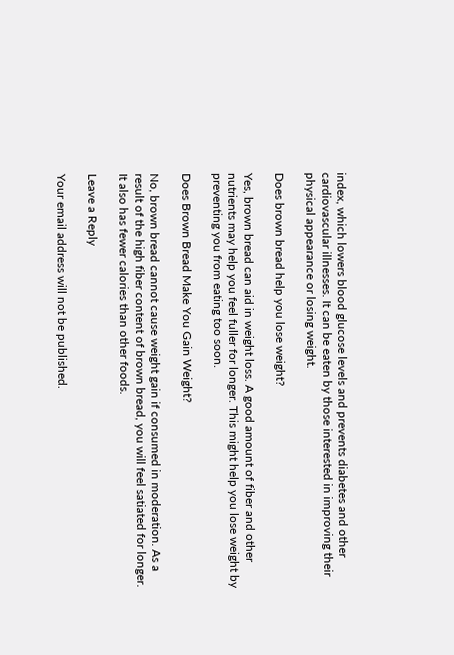index, which lowers blood glucose levels and prevents diabetes and other cardiovascular illnesses. It can be eaten by those interested in improving their physical appearance or losing weight.

Does brown bread help you lose weight?

Yes, brown bread can aid in weight loss. A good amount of fiber and other nutrients may help you feel fuller for longer. This might help you lose weight by preventing you from eating too soon.

Does Brown Bread Make You Gain Weight?

No, brown bread cannot cause weight gain if consumed in moderation. As a result of the high fiber content of brown bread, you will feel satiated for longer. It also has fewer calories than other foods.

Leave a Reply

Your email address will not be published.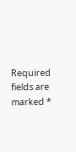Required fields are marked *